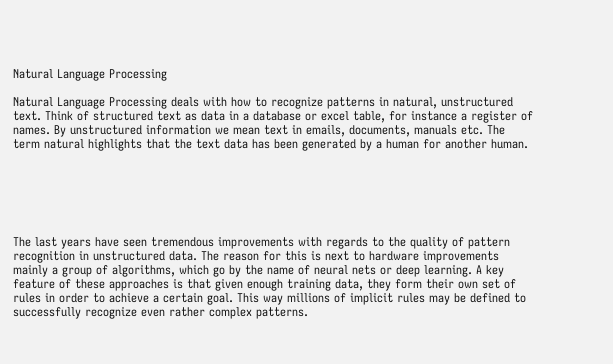Natural Language Processing

Natural Language Processing deals with how to recognize patterns in natural, unstructured text. Think of structured text as data in a database or excel table, for instance a register of names. By unstructured information we mean text in emails, documents, manuals etc. The term natural highlights that the text data has been generated by a human for another human.






The last years have seen tremendous improvements with regards to the quality of pattern recognition in unstructured data. The reason for this is next to hardware improvements mainly a group of algorithms, which go by the name of neural nets or deep learning. A key feature of these approaches is that given enough training data, they form their own set of rules in order to achieve a certain goal. This way millions of implicit rules may be defined to successfully recognize even rather complex patterns.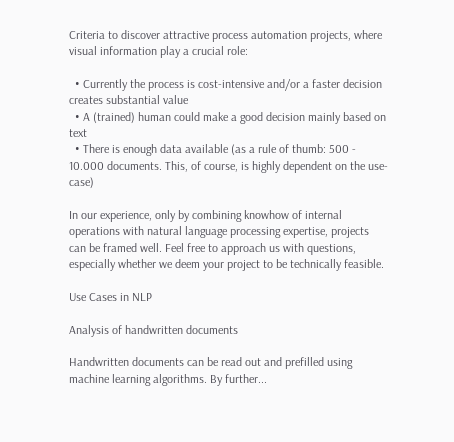Criteria to discover attractive process automation projects, where visual information play a crucial role:

  • Currently the process is cost-intensive and/or a faster decision creates substantial value
  • A (trained) human could make a good decision mainly based on text
  • There is enough data available (as a rule of thumb: 500 - 10.000 documents. This, of course, is highly dependent on the use-case)

In our experience, only by combining knowhow of internal operations with natural language processing expertise, projects can be framed well. Feel free to approach us with questions, especially whether we deem your project to be technically feasible.

Use Cases in NLP

Analysis of handwritten documents

Handwritten documents can be read out and prefilled using machine learning algorithms. By further...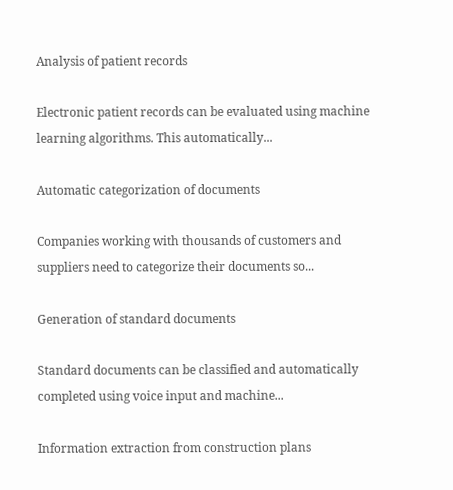Analysis of patient records

Electronic patient records can be evaluated using machine learning algorithms. This automatically...

Automatic categorization of documents

Companies working with thousands of customers and suppliers need to categorize their documents so...

Generation of standard documents

Standard documents can be classified and automatically completed using voice input and machine...

Information extraction from construction plans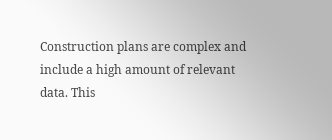Construction plans are complex and include a high amount of relevant data. This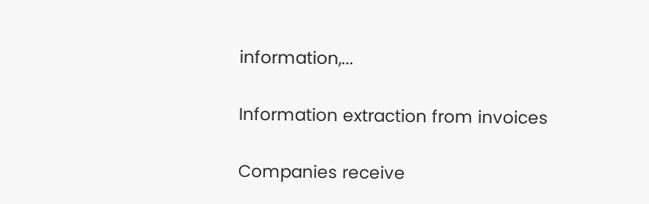information,...

Information extraction from invoices

Companies receive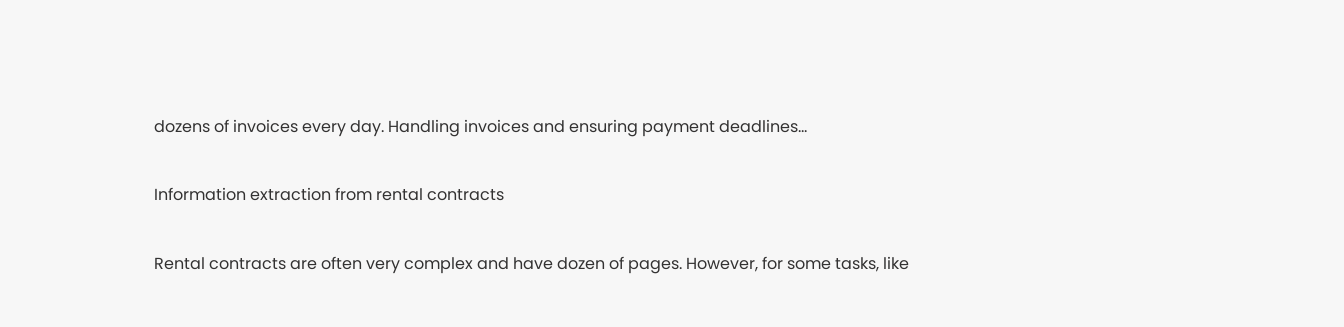dozens of invoices every day. Handling invoices and ensuring payment deadlines...

Information extraction from rental contracts

Rental contracts are often very complex and have dozen of pages. However, for some tasks, like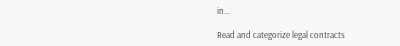in...

Read and categorize legal contracts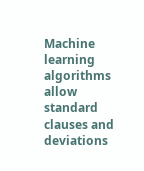Machine learning algorithms allow standard clauses and deviations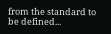from the standard to be defined...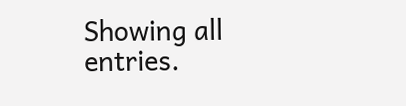Showing all entries.